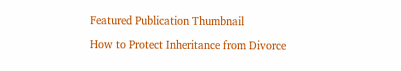Featured Publication Thumbnail

How to Protect Inheritance from Divorce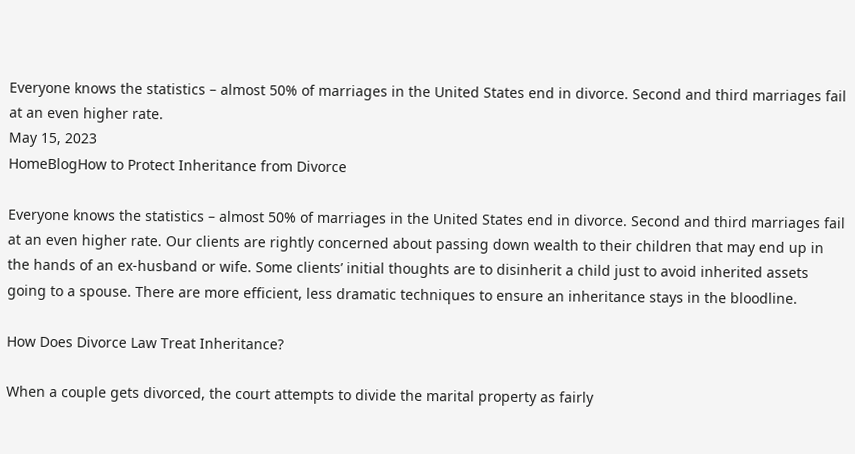Everyone knows the statistics – almost 50% of marriages in the United States end in divorce. Second and third marriages fail at an even higher rate.
May 15, 2023
HomeBlogHow to Protect Inheritance from Divorce

Everyone knows the statistics – almost 50% of marriages in the United States end in divorce. Second and third marriages fail at an even higher rate. Our clients are rightly concerned about passing down wealth to their children that may end up in the hands of an ex-husband or wife. Some clients’ initial thoughts are to disinherit a child just to avoid inherited assets going to a spouse. There are more efficient, less dramatic techniques to ensure an inheritance stays in the bloodline.

How Does Divorce Law Treat Inheritance?

When a couple gets divorced, the court attempts to divide the marital property as fairly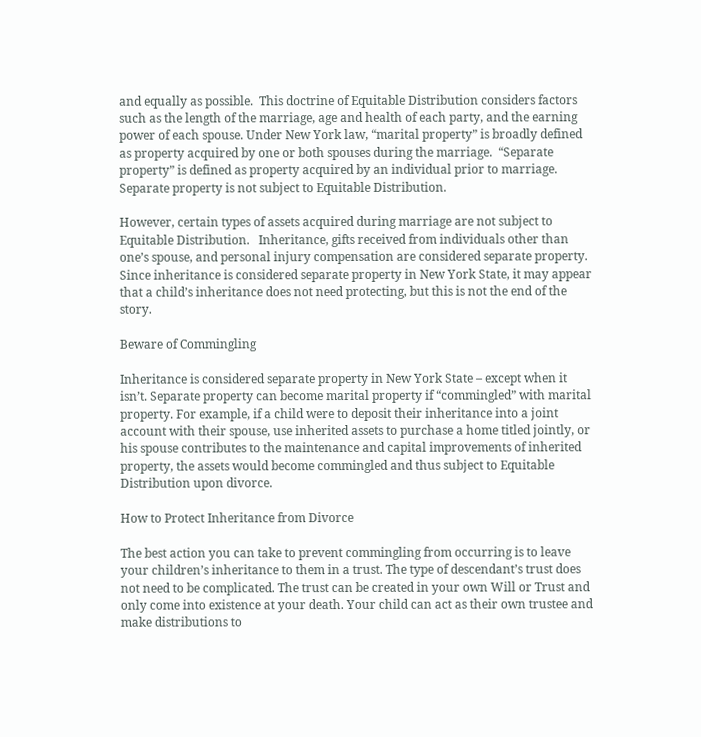and equally as possible.  This doctrine of Equitable Distribution considers factors such as the length of the marriage, age and health of each party, and the earning power of each spouse. Under New York law, “marital property” is broadly defined as property acquired by one or both spouses during the marriage.  “Separate property” is defined as property acquired by an individual prior to marriage. Separate property is not subject to Equitable Distribution.

However, certain types of assets acquired during marriage are not subject to Equitable Distribution.   Inheritance, gifts received from individuals other than one’s spouse, and personal injury compensation are considered separate property. Since inheritance is considered separate property in New York State, it may appear that a child’s inheritance does not need protecting, but this is not the end of the story.

Beware of Commingling

Inheritance is considered separate property in New York State – except when it isn’t. Separate property can become marital property if “commingled” with marital property. For example, if a child were to deposit their inheritance into a joint account with their spouse, use inherited assets to purchase a home titled jointly, or his spouse contributes to the maintenance and capital improvements of inherited property, the assets would become commingled and thus subject to Equitable Distribution upon divorce.

How to Protect Inheritance from Divorce

The best action you can take to prevent commingling from occurring is to leave your children’s inheritance to them in a trust. The type of descendant’s trust does not need to be complicated. The trust can be created in your own Will or Trust and only come into existence at your death. Your child can act as their own trustee and make distributions to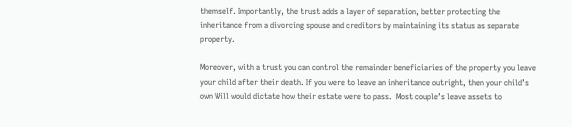themself. Importantly, the trust adds a layer of separation, better protecting the inheritance from a divorcing spouse and creditors by maintaining its status as separate property.

Moreover, with a trust you can control the remainder beneficiaries of the property you leave your child after their death. If you were to leave an inheritance outright, then your child’s own Will would dictate how their estate were to pass.  Most couple’s leave assets to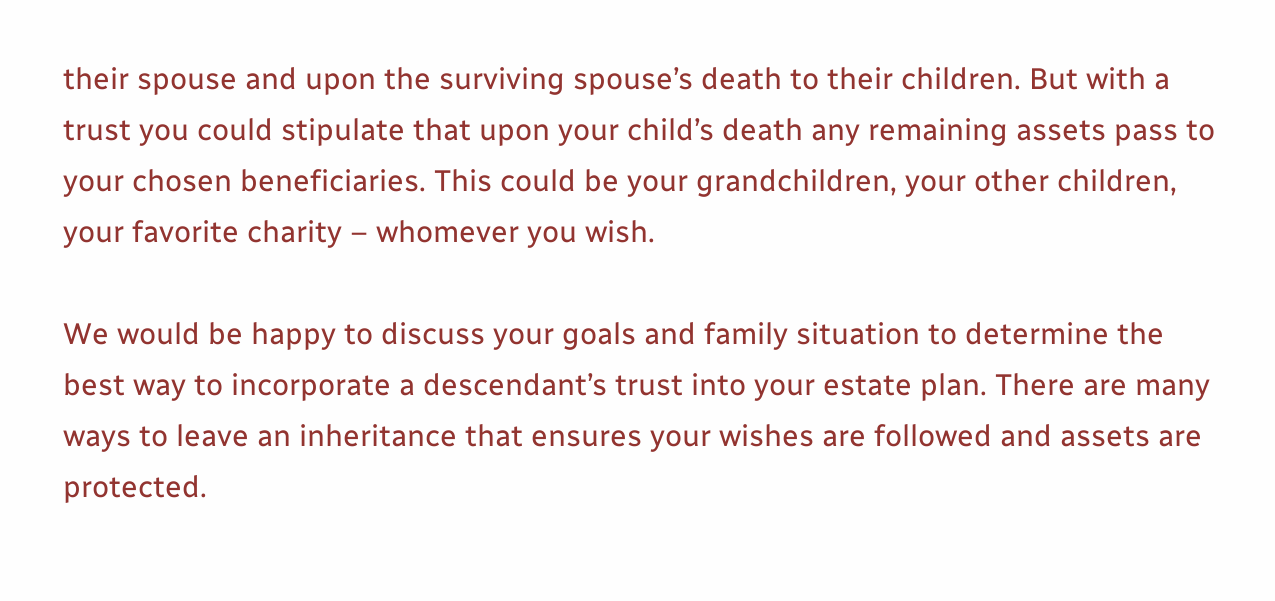their spouse and upon the surviving spouse’s death to their children. But with a trust you could stipulate that upon your child’s death any remaining assets pass to your chosen beneficiaries. This could be your grandchildren, your other children, your favorite charity – whomever you wish.

We would be happy to discuss your goals and family situation to determine the best way to incorporate a descendant’s trust into your estate plan. There are many ways to leave an inheritance that ensures your wishes are followed and assets are protected.